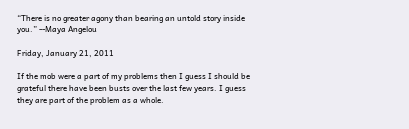“There is no greater agony than bearing an untold story inside you.” --Maya Angelou

Friday, January 21, 2011

If the mob were a part of my problems then I guess I should be grateful there have been busts over the last few years. I guess they are part of the problem as a whole.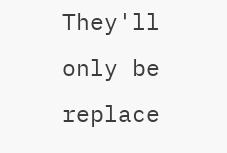They'll only be replace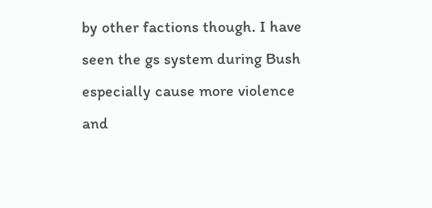by other factions though. I have seen the gs system during Bush especially cause more violence and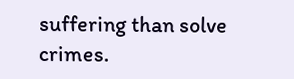suffering than solve crimes.